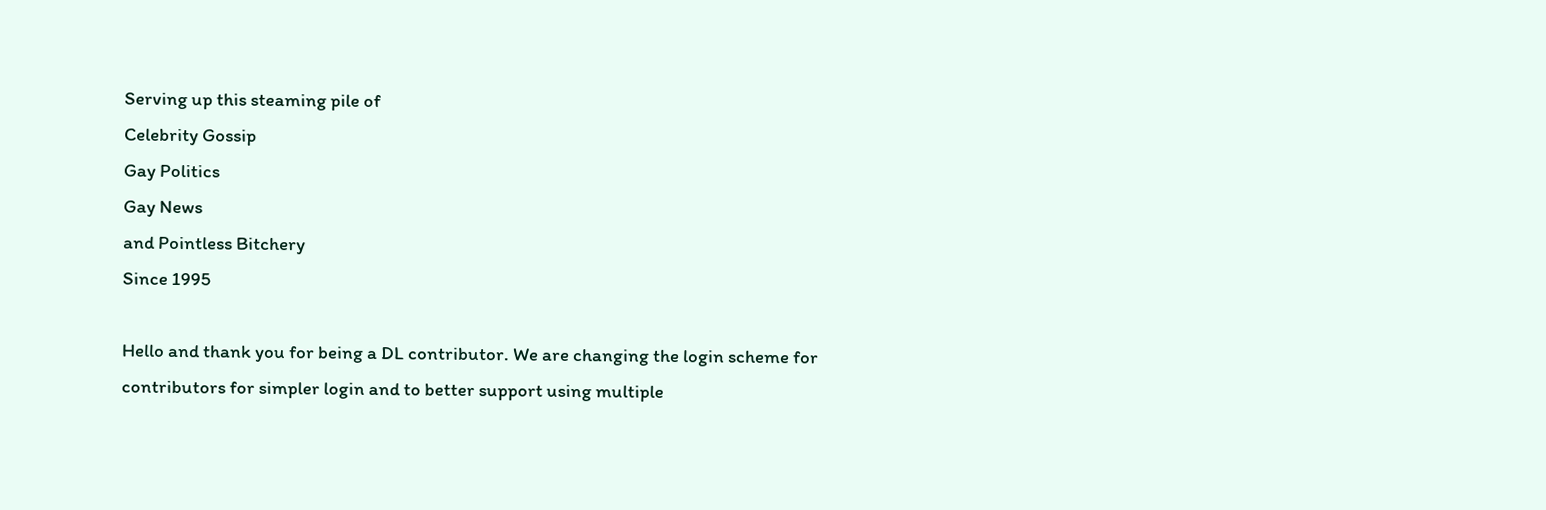Serving up this steaming pile of
Celebrity Gossip
Gay Politics
Gay News
and Pointless Bitchery
Since 1995

Hello and thank you for being a DL contributor. We are changing the login scheme for contributors for simpler login and to better support using multiple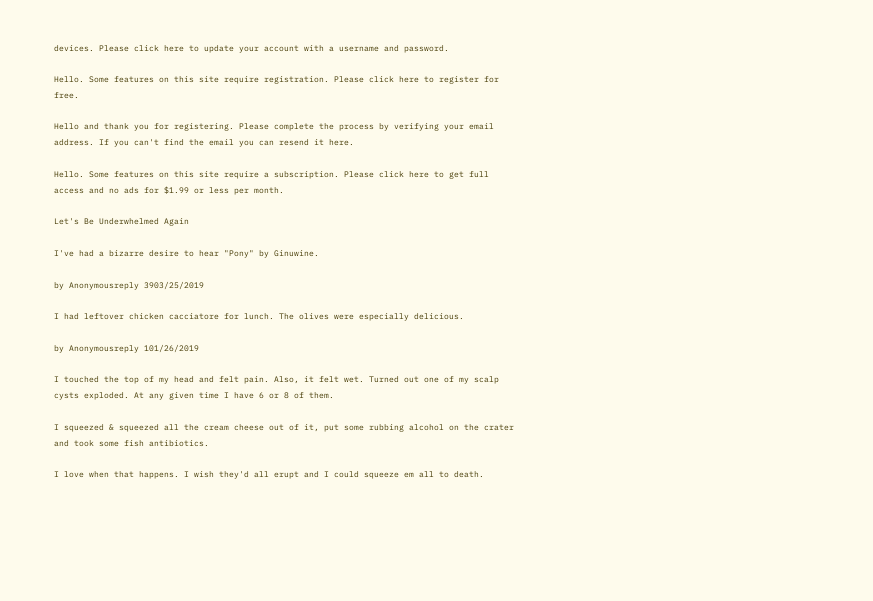devices. Please click here to update your account with a username and password.

Hello. Some features on this site require registration. Please click here to register for free.

Hello and thank you for registering. Please complete the process by verifying your email address. If you can't find the email you can resend it here.

Hello. Some features on this site require a subscription. Please click here to get full access and no ads for $1.99 or less per month.

Let's Be Underwhelmed Again

I've had a bizarre desire to hear "Pony" by Ginuwine.

by Anonymousreply 3903/25/2019

I had leftover chicken cacciatore for lunch. The olives were especially delicious.

by Anonymousreply 101/26/2019

I touched the top of my head and felt pain. Also, it felt wet. Turned out one of my scalp cysts exploded. At any given time I have 6 or 8 of them.

I squeezed & squeezed all the cream cheese out of it, put some rubbing alcohol on the crater and took some fish antibiotics.

I love when that happens. I wish they'd all erupt and I could squeeze em all to death.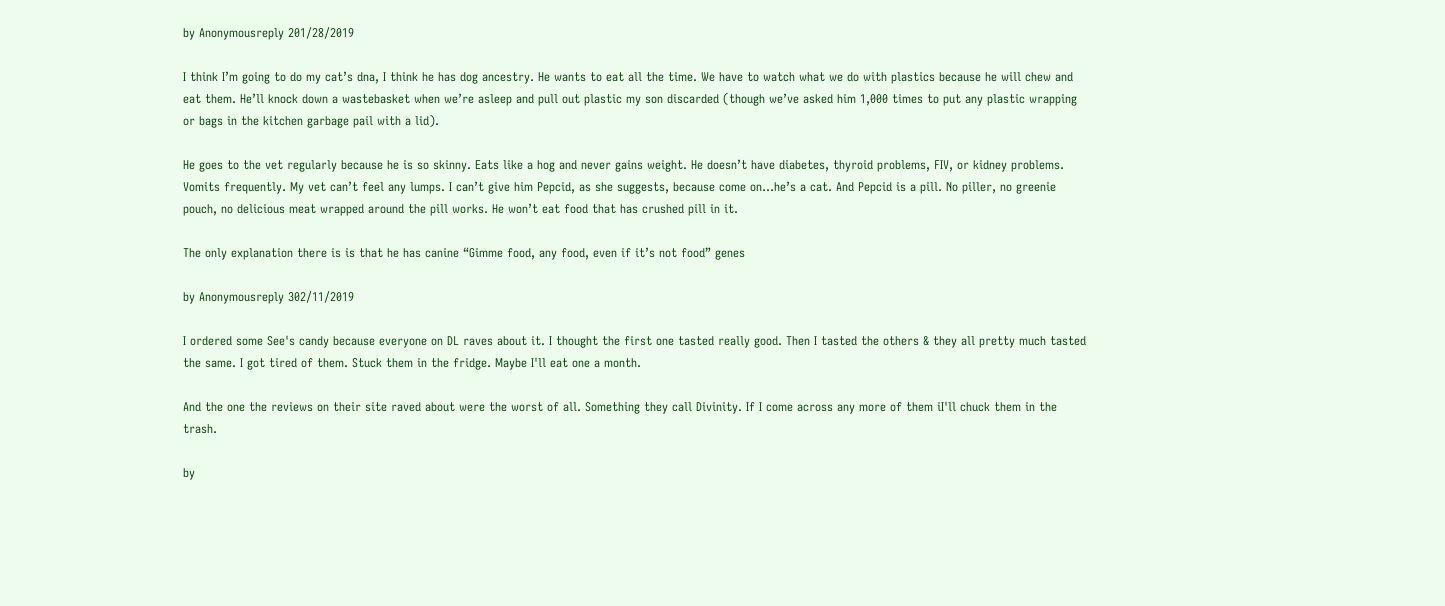by Anonymousreply 201/28/2019

I think I’m going to do my cat’s dna, I think he has dog ancestry. He wants to eat all the time. We have to watch what we do with plastics because he will chew and eat them. He’ll knock down a wastebasket when we’re asleep and pull out plastic my son discarded (though we’ve asked him 1,000 times to put any plastic wrapping or bags in the kitchen garbage pail with a lid).

He goes to the vet regularly because he is so skinny. Eats like a hog and never gains weight. He doesn’t have diabetes, thyroid problems, FIV, or kidney problems. Vomits frequently. My vet can’t feel any lumps. I can’t give him Pepcid, as she suggests, because come on...he’s a cat. And Pepcid is a pill. No piller, no greenie pouch, no delicious meat wrapped around the pill works. He won’t eat food that has crushed pill in it.

The only explanation there is is that he has canine “Gimme food, any food, even if it’s not food” genes

by Anonymousreply 302/11/2019

I ordered some See's candy because everyone on DL raves about it. I thought the first one tasted really good. Then I tasted the others & they all pretty much tasted the same. I got tired of them. Stuck them in the fridge. Maybe I'll eat one a month.

And the one the reviews on their site raved about were the worst of all. Something they call Divinity. If I come across any more of them iI'll chuck them in the trash.

by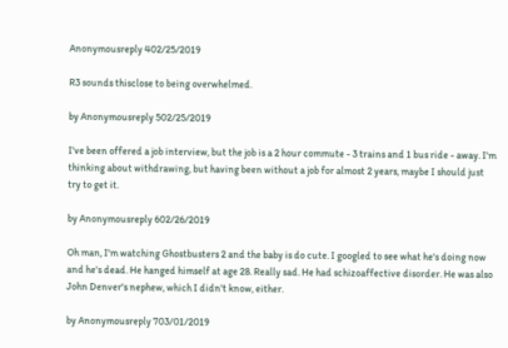Anonymousreply 402/25/2019

R3 sounds thisclose to being overwhelmed.

by Anonymousreply 502/25/2019

I've been offered a job interview, but the job is a 2 hour commute - 3 trains and 1 bus ride - away. I'm thinking about withdrawing, but having been without a job for almost 2 years, maybe I should just try to get it.

by Anonymousreply 602/26/2019

Oh man, I'm watching Ghostbusters 2 and the baby is do cute. I googled to see what he's doing now and he's dead. He hanged himself at age 28. Really sad. He had schizoaffective disorder. He was also John Denver's nephew, which I didn't know, either.

by Anonymousreply 703/01/2019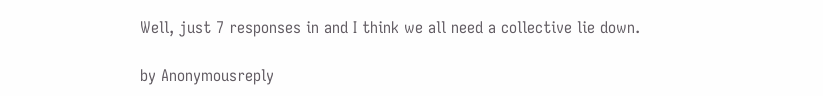Well, just 7 responses in and I think we all need a collective lie down.

by Anonymousreply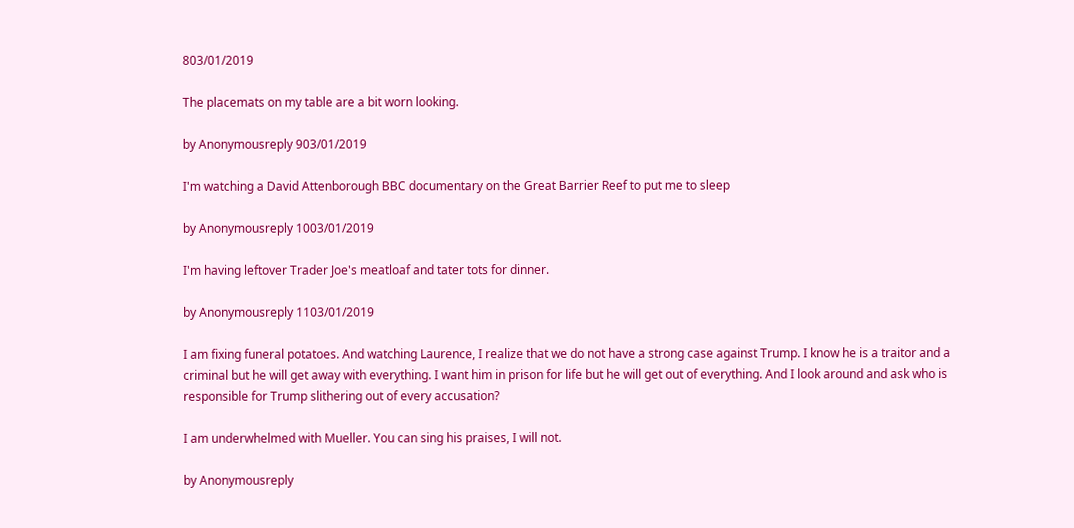803/01/2019

The placemats on my table are a bit worn looking.

by Anonymousreply 903/01/2019

I'm watching a David Attenborough BBC documentary on the Great Barrier Reef to put me to sleep

by Anonymousreply 1003/01/2019

I'm having leftover Trader Joe's meatloaf and tater tots for dinner.

by Anonymousreply 1103/01/2019

I am fixing funeral potatoes. And watching Laurence, I realize that we do not have a strong case against Trump. I know he is a traitor and a criminal but he will get away with everything. I want him in prison for life but he will get out of everything. And I look around and ask who is responsible for Trump slithering out of every accusation?

I am underwhelmed with Mueller. You can sing his praises, I will not.

by Anonymousreply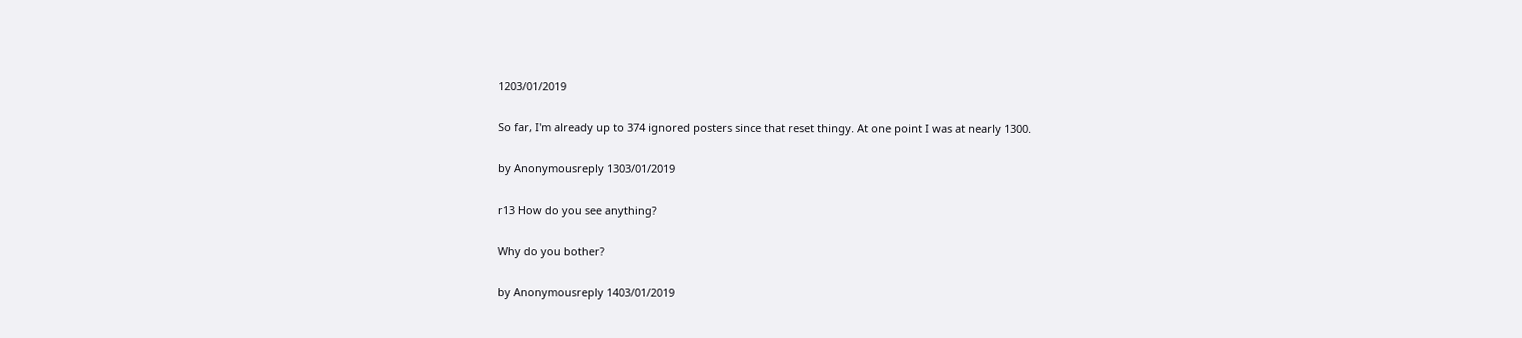1203/01/2019

So far, I'm already up to 374 ignored posters since that reset thingy. At one point I was at nearly 1300.

by Anonymousreply 1303/01/2019

r13 How do you see anything?

Why do you bother?

by Anonymousreply 1403/01/2019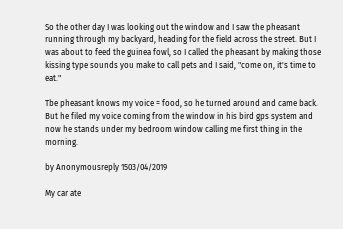So the other day I was looking out the window and I saw the pheasant running through my backyard, heading for the field across the street. But I was about to feed the guinea fowl, so I called the pheasant by making those kissing type sounds you make to call pets and I said, "come on, it's time to eat."

Tbe pheasant knows my voice = food, so he turned around and came back. But he filed my voice coming from the window in his bird gps system and now he stands under my bedroom window calling me first thing in the morning.

by Anonymousreply 1503/04/2019

My car ate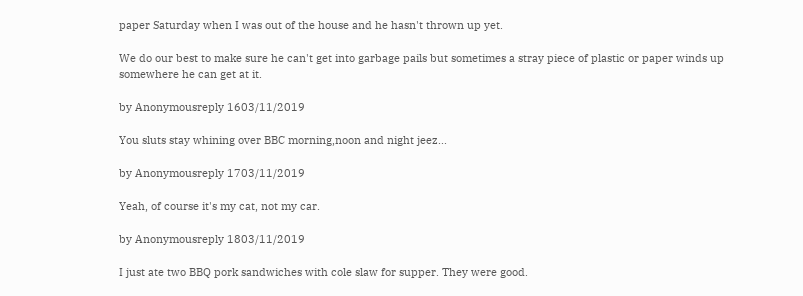paper Saturday when I was out of the house and he hasn't thrown up yet.

We do our best to make sure he can't get into garbage pails but sometimes a stray piece of plastic or paper winds up somewhere he can get at it.

by Anonymousreply 1603/11/2019

You sluts stay whining over BBC morning,noon and night jeez...

by Anonymousreply 1703/11/2019

Yeah, of course it's my cat, not my car.

by Anonymousreply 1803/11/2019

I just ate two BBQ pork sandwiches with cole slaw for supper. They were good.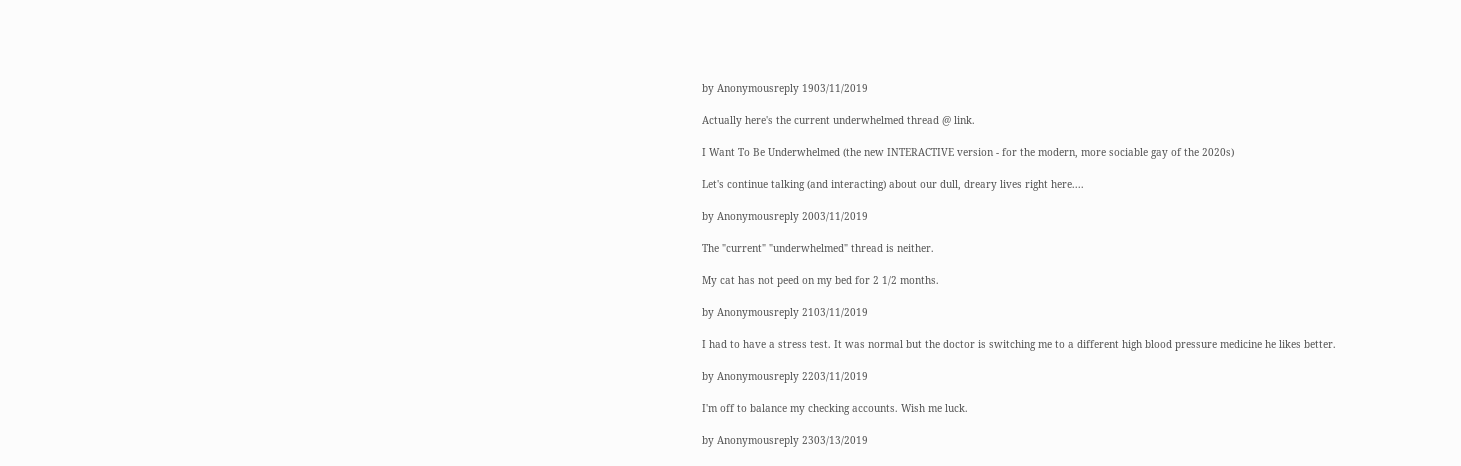by Anonymousreply 1903/11/2019

Actually here's the current underwhelmed thread @ link.

I Want To Be Underwhelmed (the new INTERACTIVE version - for the modern, more sociable gay of the 2020s)

Let's continue talking (and interacting) about our dull, dreary lives right here....

by Anonymousreply 2003/11/2019

The "current" "underwhelmed" thread is neither.

My cat has not peed on my bed for 2 1/2 months.

by Anonymousreply 2103/11/2019

I had to have a stress test. It was normal but the doctor is switching me to a different high blood pressure medicine he likes better.

by Anonymousreply 2203/11/2019

I'm off to balance my checking accounts. Wish me luck.

by Anonymousreply 2303/13/2019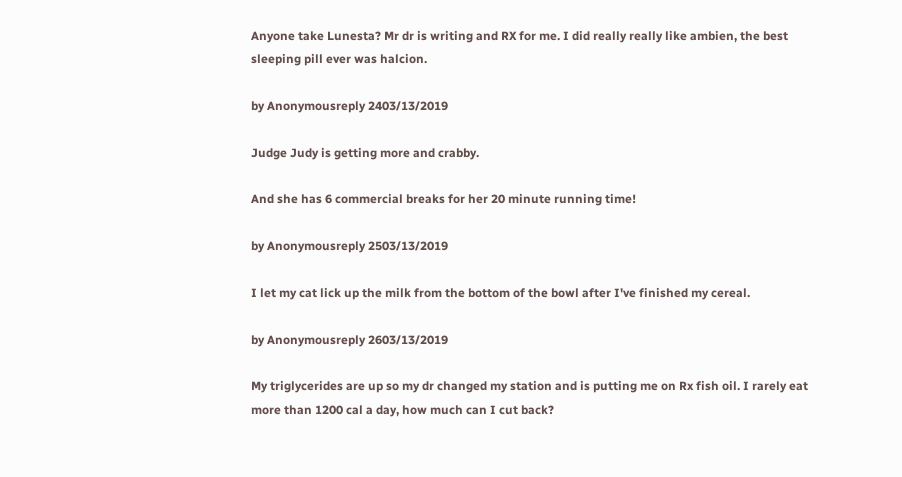Anyone take Lunesta? Mr dr is writing and RX for me. I did really really like ambien, the best sleeping pill ever was halcion.

by Anonymousreply 2403/13/2019

Judge Judy is getting more and crabby.

And she has 6 commercial breaks for her 20 minute running time!

by Anonymousreply 2503/13/2019

I let my cat lick up the milk from the bottom of the bowl after I've finished my cereal.

by Anonymousreply 2603/13/2019

My triglycerides are up so my dr changed my station and is putting me on Rx fish oil. I rarely eat more than 1200 cal a day, how much can I cut back?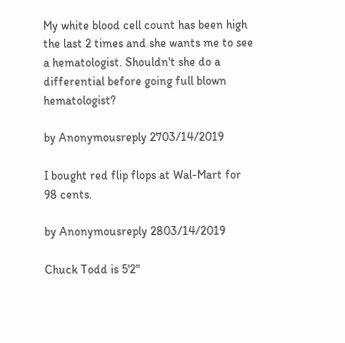My white blood cell count has been high the last 2 times and she wants me to see a hematologist. Shouldn't she do a differential before going full blown hematologist?

by Anonymousreply 2703/14/2019

I bought red flip flops at Wal-Mart for 98 cents.

by Anonymousreply 2803/14/2019

Chuck Todd is 5'2"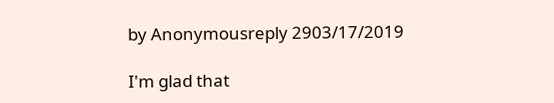by Anonymousreply 2903/17/2019

I'm glad that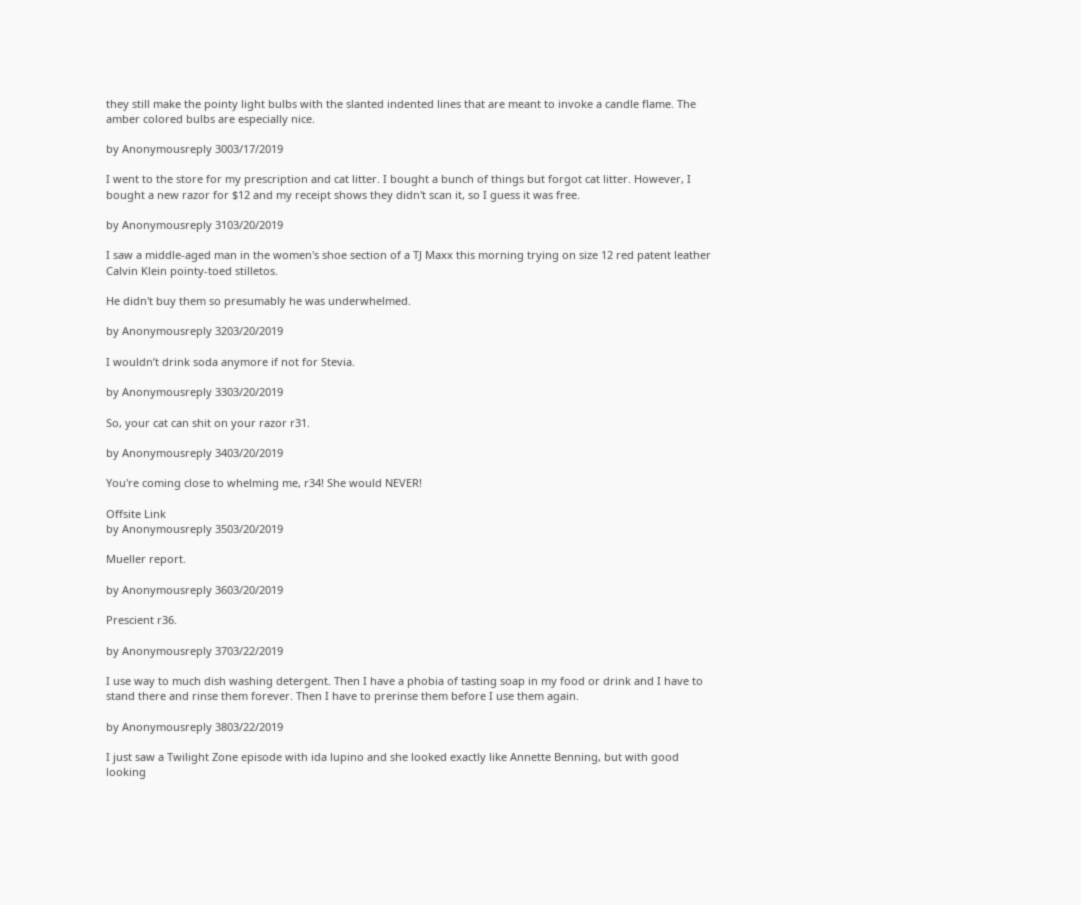they still make the pointy light bulbs with the slanted indented lines that are meant to invoke a candle flame. The amber colored bulbs are especially nice.

by Anonymousreply 3003/17/2019

I went to the store for my prescription and cat litter. I bought a bunch of things but forgot cat litter. However, I bought a new razor for $12 and my receipt shows they didn't scan it, so I guess it was free.

by Anonymousreply 3103/20/2019

I saw a middle-aged man in the women's shoe section of a TJ Maxx this morning trying on size 12 red patent leather Calvin Klein pointy-toed stilletos.

He didn't buy them so presumably he was underwhelmed.

by Anonymousreply 3203/20/2019

I wouldn’t drink soda anymore if not for Stevia.

by Anonymousreply 3303/20/2019

So, your cat can shit on your razor r31.

by Anonymousreply 3403/20/2019

You're coming close to whelming me, r34! She would NEVER!

Offsite Link
by Anonymousreply 3503/20/2019

Mueller report.

by Anonymousreply 3603/20/2019

Prescient r36.

by Anonymousreply 3703/22/2019

I use way to much dish washing detergent. Then I have a phobia of tasting soap in my food or drink and I have to stand there and rinse them forever. Then I have to prerinse them before I use them again.

by Anonymousreply 3803/22/2019

I just saw a Twilight Zone episode with ida lupino and she looked exactly like Annette Benning, but with good looking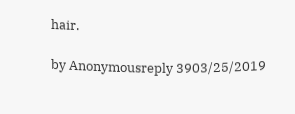hair.

by Anonymousreply 3903/25/2019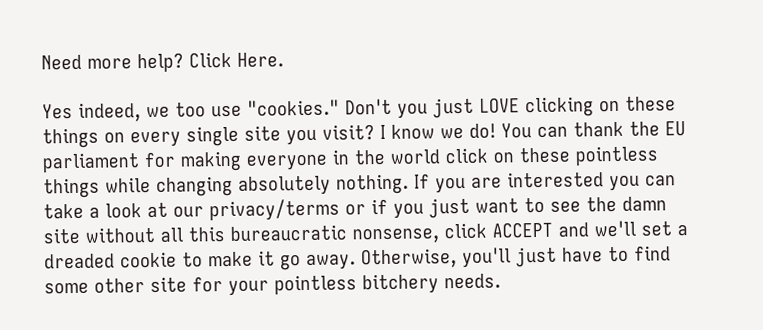Need more help? Click Here.

Yes indeed, we too use "cookies." Don't you just LOVE clicking on these things on every single site you visit? I know we do! You can thank the EU parliament for making everyone in the world click on these pointless things while changing absolutely nothing. If you are interested you can take a look at our privacy/terms or if you just want to see the damn site without all this bureaucratic nonsense, click ACCEPT and we'll set a dreaded cookie to make it go away. Otherwise, you'll just have to find some other site for your pointless bitchery needs.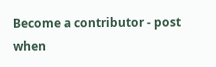Become a contributor - post when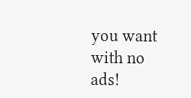you want with no ads!